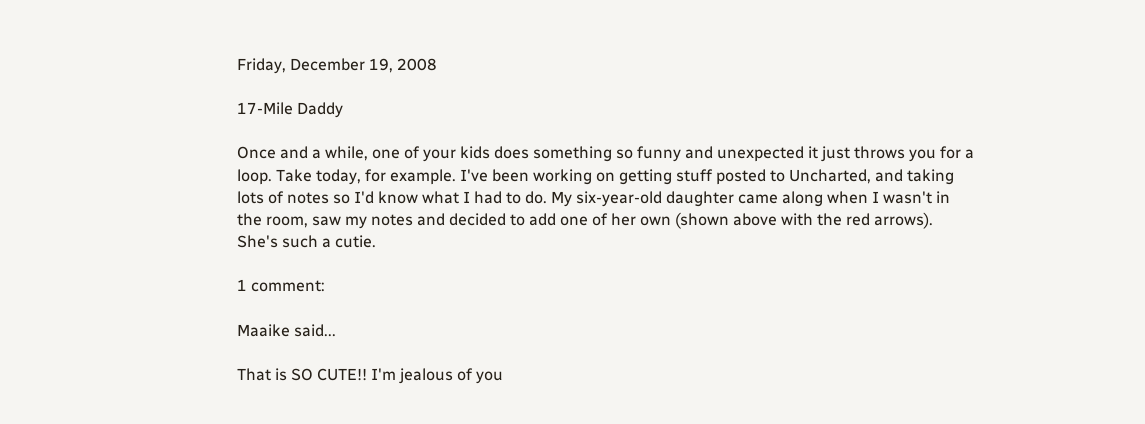Friday, December 19, 2008

17-Mile Daddy

Once and a while, one of your kids does something so funny and unexpected it just throws you for a loop. Take today, for example. I've been working on getting stuff posted to Uncharted, and taking lots of notes so I'd know what I had to do. My six-year-old daughter came along when I wasn't in the room, saw my notes and decided to add one of her own (shown above with the red arrows). She's such a cutie.

1 comment:

Maaike said...

That is SO CUTE!! I'm jealous of you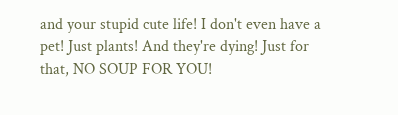and your stupid cute life! I don't even have a pet! Just plants! And they're dying! Just for that, NO SOUP FOR YOU!